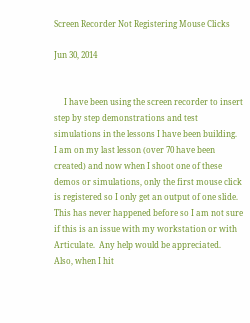Screen Recorder Not Registering Mouse Clicks

Jun 30, 2014


     I have been using the screen recorder to insert step by step demonstrations and test simulations in the lessons I have been building.  I am on my last lesson (over 70 have been created) and now when I shoot one of these demos or simulations, only the first mouse click is registered so I only get an output of one slide.  This has never happened before so I am not sure if this is an issue with my workstation or with Articulate.  Any help would be appreciated.  Also, when I hit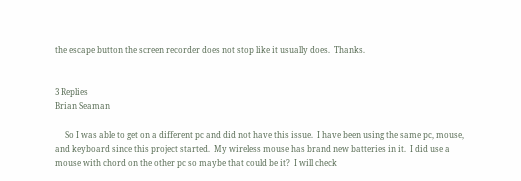the escape button the screen recorder does not stop like it usually does.  Thanks.


3 Replies
Brian Seaman

     So I was able to get on a different pc and did not have this issue.  I have been using the same pc, mouse, and keyboard since this project started.  My wireless mouse has brand new batteries in it.  I did use a mouse with chord on the other pc so maybe that could be it?  I will check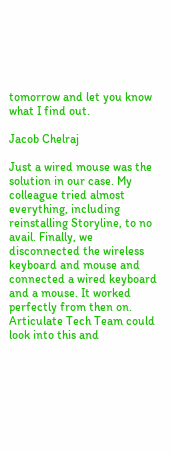tomorrow and let you know what I find out.

Jacob Chelraj

Just a wired mouse was the solution in our case. My colleague tried almost everything, including reinstalling Storyline, to no avail. Finally, we disconnected the wireless keyboard and mouse and connected a wired keyboard and a mouse. It worked perfectly from then on. Articulate Tech Team could look into this and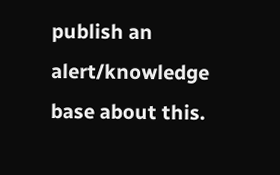publish an alert/knowledge base about this.